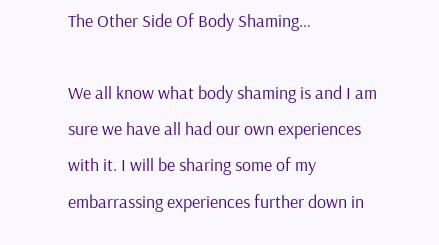The Other Side Of Body Shaming…

We all know what body shaming is and I am sure we have all had our own experiences with it. I will be sharing some of my embarrassing experiences further down in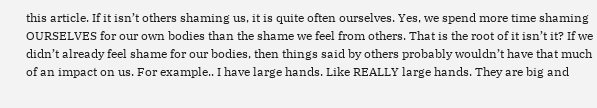this article. If it isn’t others shaming us, it is quite often ourselves. Yes, we spend more time shaming OURSELVES for our own bodies than the shame we feel from others. That is the root of it isn’t it? If we didn’t already feel shame for our bodies, then things said by others probably wouldn’t have that much of an impact on us. For example.. I have large hands. Like REALLY large hands. They are big and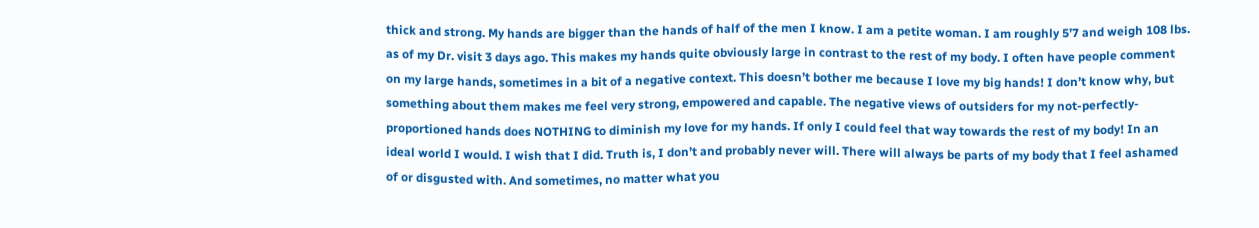thick and strong. My hands are bigger than the hands of half of the men I know. I am a petite woman. I am roughly 5’7 and weigh 108 lbs. as of my Dr. visit 3 days ago. This makes my hands quite obviously large in contrast to the rest of my body. I often have people comment on my large hands, sometimes in a bit of a negative context. This doesn’t bother me because I love my big hands! I don’t know why, but something about them makes me feel very strong, empowered and capable. The negative views of outsiders for my not-perfectly-proportioned hands does NOTHING to diminish my love for my hands. If only I could feel that way towards the rest of my body! In an ideal world I would. I wish that I did. Truth is, I don’t and probably never will. There will always be parts of my body that I feel ashamed of or disgusted with. And sometimes, no matter what you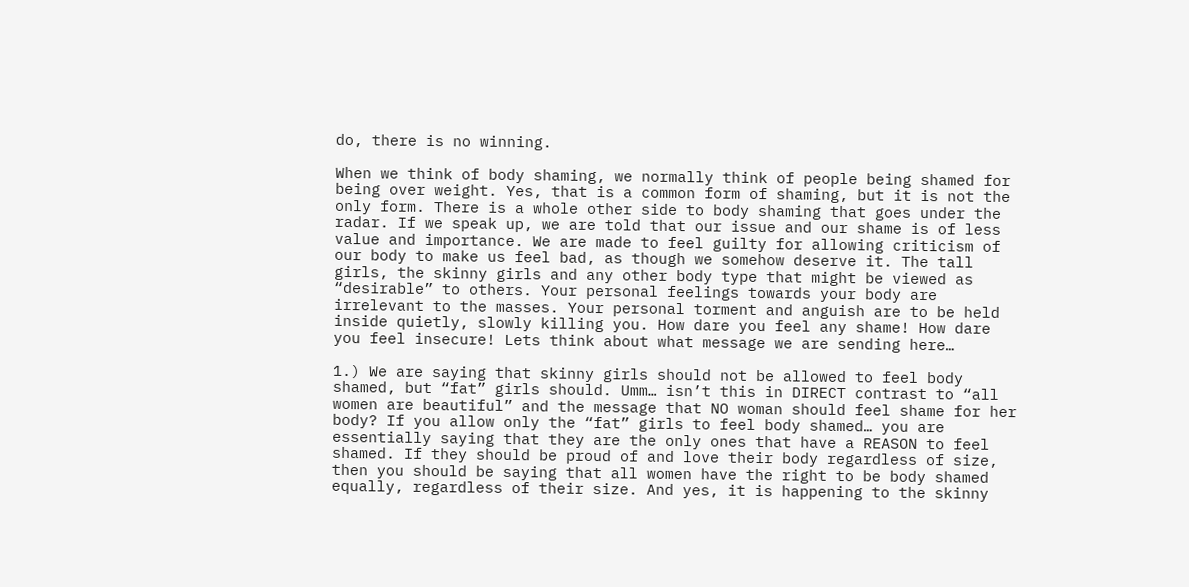do, there is no winning.

When we think of body shaming, we normally think of people being shamed for being over weight. Yes, that is a common form of shaming, but it is not the only form. There is a whole other side to body shaming that goes under the radar. If we speak up, we are told that our issue and our shame is of less value and importance. We are made to feel guilty for allowing criticism of our body to make us feel bad, as though we somehow deserve it. The tall girls, the skinny girls and any other body type that might be viewed as “desirable” to others. Your personal feelings towards your body are irrelevant to the masses. Your personal torment and anguish are to be held inside quietly, slowly killing you. How dare you feel any shame! How dare you feel insecure! Lets think about what message we are sending here…

1.) We are saying that skinny girls should not be allowed to feel body shamed, but “fat” girls should. Umm… isn’t this in DIRECT contrast to “all women are beautiful” and the message that NO woman should feel shame for her body? If you allow only the “fat” girls to feel body shamed… you are essentially saying that they are the only ones that have a REASON to feel shamed. If they should be proud of and love their body regardless of size, then you should be saying that all women have the right to be body shamed equally, regardless of their size. And yes, it is happening to the skinny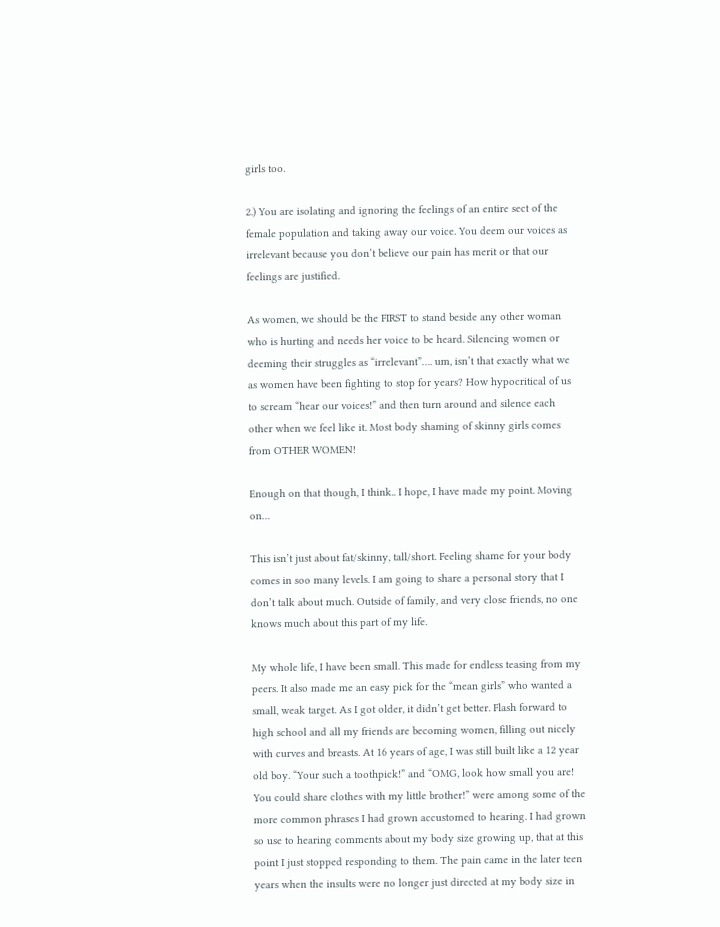girls too.

2.) You are isolating and ignoring the feelings of an entire sect of the female population and taking away our voice. You deem our voices as irrelevant because you don’t believe our pain has merit or that our feelings are justified.

As women, we should be the FIRST to stand beside any other woman who is hurting and needs her voice to be heard. Silencing women or deeming their struggles as “irrelevant”…. um, isn’t that exactly what we as women have been fighting to stop for years? How hypocritical of us to scream “hear our voices!” and then turn around and silence each other when we feel like it. Most body shaming of skinny girls comes from OTHER WOMEN!

Enough on that though, I think.. I hope, I have made my point. Moving on…

This isn’t just about fat/skinny, tall/short. Feeling shame for your body comes in soo many levels. I am going to share a personal story that I don’t talk about much. Outside of family, and very close friends, no one knows much about this part of my life.

My whole life, I have been small. This made for endless teasing from my peers. It also made me an easy pick for the “mean girls” who wanted a small, weak target. As I got older, it didn’t get better. Flash forward to high school and all my friends are becoming women, filling out nicely with curves and breasts. At 16 years of age, I was still built like a 12 year old boy. “Your such a toothpick!” and “OMG, look how small you are! You could share clothes with my little brother!” were among some of the more common phrases I had grown accustomed to hearing. I had grown so use to hearing comments about my body size growing up, that at this point I just stopped responding to them. The pain came in the later teen years when the insults were no longer just directed at my body size in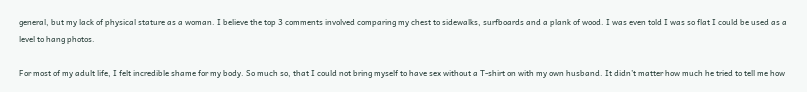general, but my lack of physical stature as a woman. I believe the top 3 comments involved comparing my chest to sidewalks, surfboards and a plank of wood. I was even told I was so flat I could be used as a level to hang photos.

For most of my adult life, I felt incredible shame for my body. So much so, that I could not bring myself to have sex without a T-shirt on with my own husband. It didn’t matter how much he tried to tell me how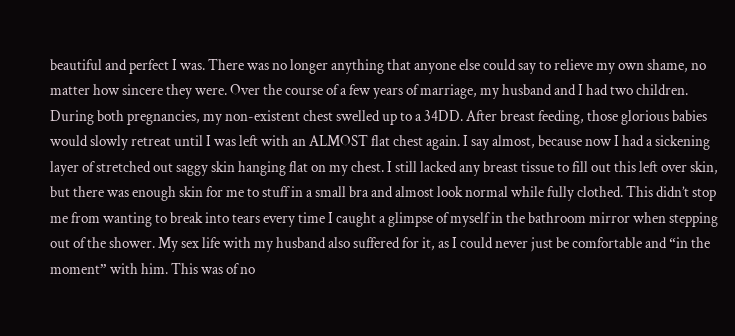beautiful and perfect I was. There was no longer anything that anyone else could say to relieve my own shame, no matter how sincere they were. Over the course of a few years of marriage, my husband and I had two children. During both pregnancies, my non-existent chest swelled up to a 34DD. After breast feeding, those glorious babies would slowly retreat until I was left with an ALMOST flat chest again. I say almost, because now I had a sickening layer of stretched out saggy skin hanging flat on my chest. I still lacked any breast tissue to fill out this left over skin, but there was enough skin for me to stuff in a small bra and almost look normal while fully clothed. This didn’t stop me from wanting to break into tears every time I caught a glimpse of myself in the bathroom mirror when stepping out of the shower. My sex life with my husband also suffered for it, as I could never just be comfortable and “in the moment” with him. This was of no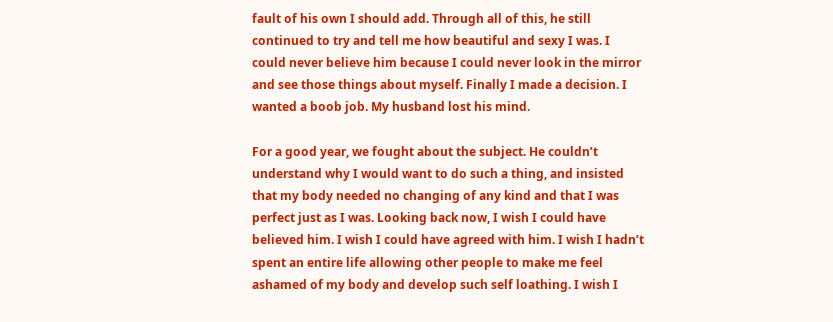fault of his own I should add. Through all of this, he still continued to try and tell me how beautiful and sexy I was. I could never believe him because I could never look in the mirror and see those things about myself. Finally I made a decision. I wanted a boob job. My husband lost his mind.

For a good year, we fought about the subject. He couldn’t understand why I would want to do such a thing, and insisted that my body needed no changing of any kind and that I was perfect just as I was. Looking back now, I wish I could have believed him. I wish I could have agreed with him. I wish I hadn’t spent an entire life allowing other people to make me feel ashamed of my body and develop such self loathing. I wish I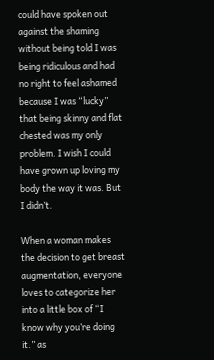could have spoken out against the shaming without being told I was being ridiculous and had no right to feel ashamed because I was “lucky” that being skinny and flat chested was my only problem. I wish I could have grown up loving my body the way it was. But I didn’t.

When a woman makes the decision to get breast augmentation, everyone loves to categorize her into a little box of “I know why you’re doing it.” as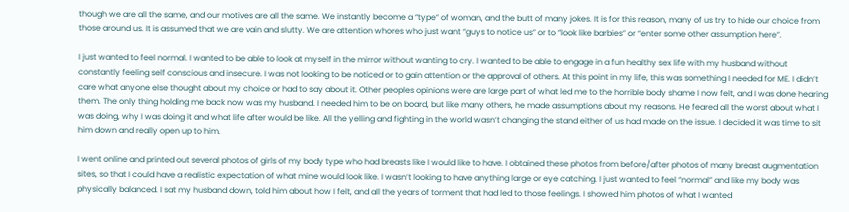though we are all the same, and our motives are all the same. We instantly become a “type” of woman, and the butt of many jokes. It is for this reason, many of us try to hide our choice from those around us. It is assumed that we are vain and slutty. We are attention whores who just want “guys to notice us” or to “look like barbies” or “enter some other assumption here”.

I just wanted to feel normal. I wanted to be able to look at myself in the mirror without wanting to cry. I wanted to be able to engage in a fun healthy sex life with my husband without constantly feeling self conscious and insecure. I was not looking to be noticed or to gain attention or the approval of others. At this point in my life, this was something I needed for ME. I didn’t care what anyone else thought about my choice or had to say about it. Other peoples opinions were are large part of what led me to the horrible body shame I now felt, and I was done hearing them. The only thing holding me back now was my husband. I needed him to be on board, but like many others, he made assumptions about my reasons. He feared all the worst about what I was doing, why I was doing it and what life after would be like. All the yelling and fighting in the world wasn’t changing the stand either of us had made on the issue. I decided it was time to sit him down and really open up to him.

I went online and printed out several photos of girls of my body type who had breasts like I would like to have. I obtained these photos from before/after photos of many breast augmentation sites, so that I could have a realistic expectation of what mine would look like. I wasn’t looking to have anything large or eye catching. I just wanted to feel “normal” and like my body was physically balanced. I sat my husband down, told him about how I felt, and all the years of torment that had led to those feelings. I showed him photos of what I wanted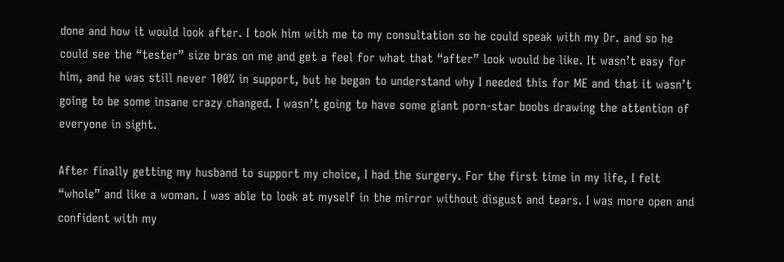done and how it would look after. I took him with me to my consultation so he could speak with my Dr. and so he could see the “tester” size bras on me and get a feel for what that “after” look would be like. It wasn’t easy for him, and he was still never 100% in support, but he began to understand why I needed this for ME and that it wasn’t going to be some insane crazy changed. I wasn’t going to have some giant porn-star boobs drawing the attention of everyone in sight.

After finally getting my husband to support my choice, I had the surgery. For the first time in my life, I felt “whole” and like a woman. I was able to look at myself in the mirror without disgust and tears. I was more open and confident with my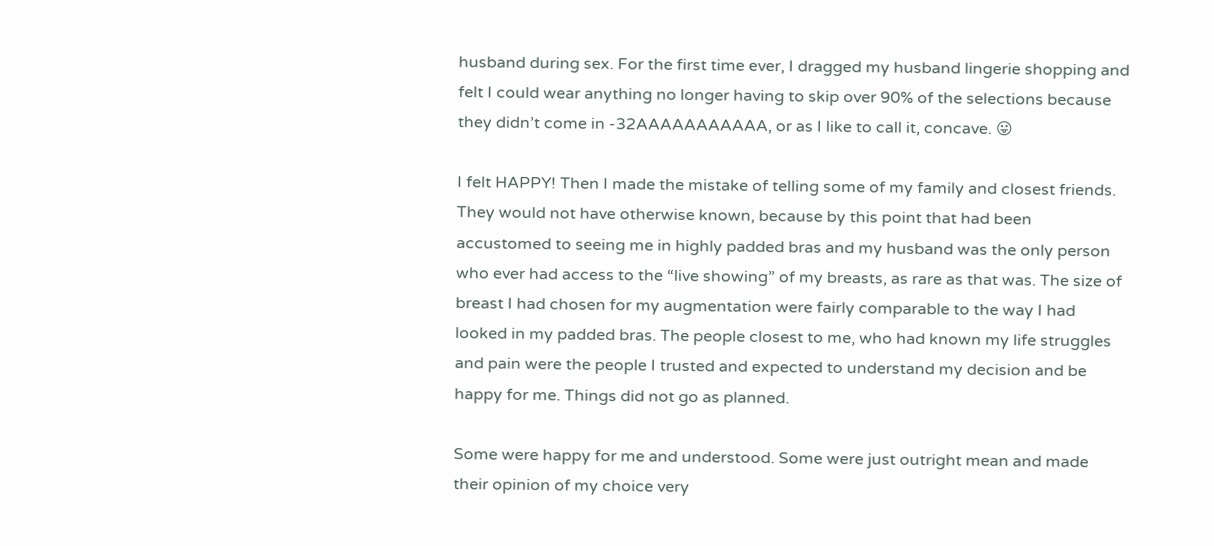husband during sex. For the first time ever, I dragged my husband lingerie shopping and felt I could wear anything no longer having to skip over 90% of the selections because they didn’t come in -32AAAAAAAAAAA, or as I like to call it, concave. 😛

I felt HAPPY! Then I made the mistake of telling some of my family and closest friends. They would not have otherwise known, because by this point that had been accustomed to seeing me in highly padded bras and my husband was the only person who ever had access to the “live showing” of my breasts, as rare as that was. The size of breast I had chosen for my augmentation were fairly comparable to the way I had looked in my padded bras. The people closest to me, who had known my life struggles and pain were the people I trusted and expected to understand my decision and be happy for me. Things did not go as planned.

Some were happy for me and understood. Some were just outright mean and made their opinion of my choice very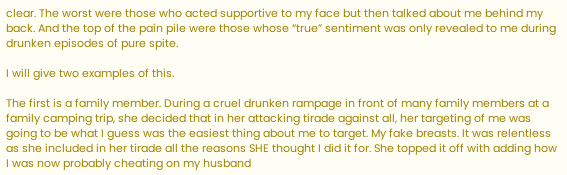clear. The worst were those who acted supportive to my face but then talked about me behind my back. And the top of the pain pile were those whose “true” sentiment was only revealed to me during drunken episodes of pure spite.

I will give two examples of this.

The first is a family member. During a cruel drunken rampage in front of many family members at a family camping trip, she decided that in her attacking tirade against all, her targeting of me was going to be what I guess was the easiest thing about me to target. My fake breasts. It was relentless as she included in her tirade all the reasons SHE thought I did it for. She topped it off with adding how I was now probably cheating on my husband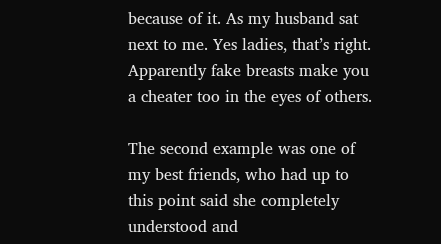because of it. As my husband sat next to me. Yes ladies, that’s right. Apparently fake breasts make you a cheater too in the eyes of others.

The second example was one of my best friends, who had up to this point said she completely understood and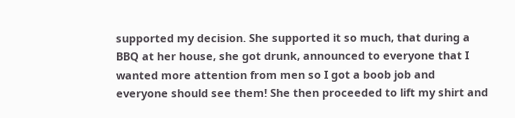supported my decision. She supported it so much, that during a BBQ at her house, she got drunk, announced to everyone that I wanted more attention from men so I got a boob job and everyone should see them! She then proceeded to lift my shirt and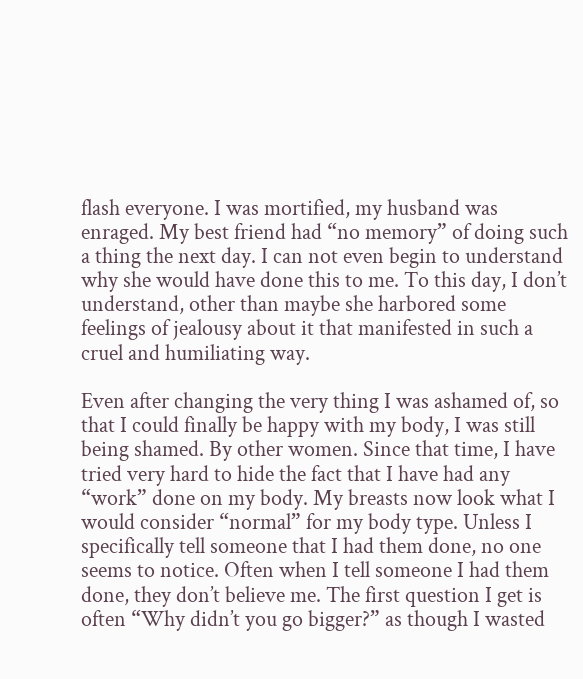flash everyone. I was mortified, my husband was enraged. My best friend had “no memory” of doing such a thing the next day. I can not even begin to understand why she would have done this to me. To this day, I don’t understand, other than maybe she harbored some feelings of jealousy about it that manifested in such a cruel and humiliating way.

Even after changing the very thing I was ashamed of, so that I could finally be happy with my body, I was still being shamed. By other women. Since that time, I have tried very hard to hide the fact that I have had any “work” done on my body. My breasts now look what I would consider “normal” for my body type. Unless I specifically tell someone that I had them done, no one seems to notice. Often when I tell someone I had them done, they don’t believe me. The first question I get is often “Why didn’t you go bigger?” as though I wasted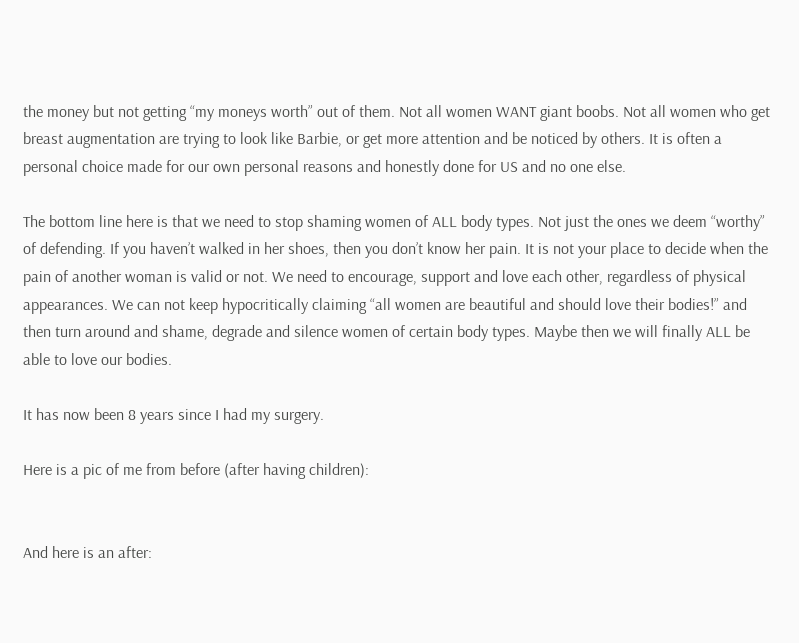the money but not getting “my moneys worth” out of them. Not all women WANT giant boobs. Not all women who get breast augmentation are trying to look like Barbie, or get more attention and be noticed by others. It is often a personal choice made for our own personal reasons and honestly done for US and no one else.

The bottom line here is that we need to stop shaming women of ALL body types. Not just the ones we deem “worthy” of defending. If you haven’t walked in her shoes, then you don’t know her pain. It is not your place to decide when the pain of another woman is valid or not. We need to encourage, support and love each other, regardless of physical appearances. We can not keep hypocritically claiming “all women are beautiful and should love their bodies!” and then turn around and shame, degrade and silence women of certain body types. Maybe then we will finally ALL be able to love our bodies.

It has now been 8 years since I had my surgery.

Here is a pic of me from before (after having children):


And here is an after: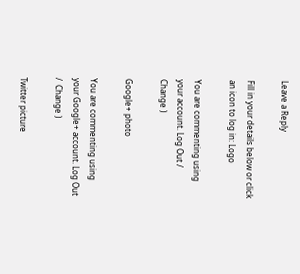Leave a Reply

Fill in your details below or click an icon to log in: Logo

You are commenting using your account. Log Out /  Change )

Google+ photo

You are commenting using your Google+ account. Log Out /  Change )

Twitter picture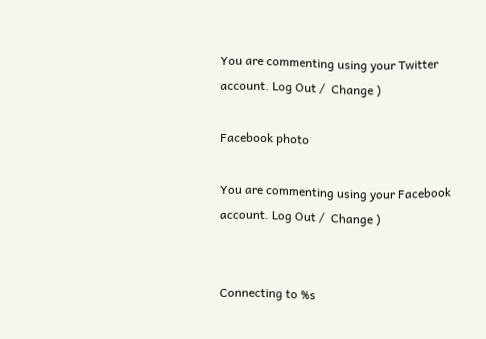You are commenting using your Twitter account. Log Out /  Change )

Facebook photo

You are commenting using your Facebook account. Log Out /  Change )


Connecting to %s